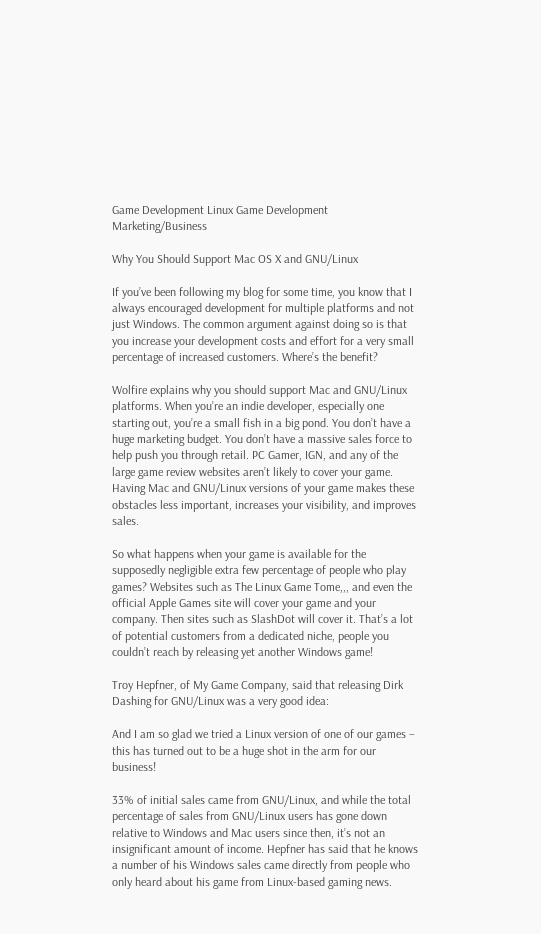Game Development Linux Game Development Marketing/Business

Why You Should Support Mac OS X and GNU/Linux

If you’ve been following my blog for some time, you know that I always encouraged development for multiple platforms and not just Windows. The common argument against doing so is that you increase your development costs and effort for a very small percentage of increased customers. Where’s the benefit?

Wolfire explains why you should support Mac and GNU/Linux platforms. When you’re an indie developer, especially one starting out, you’re a small fish in a big pond. You don’t have a huge marketing budget. You don’t have a massive sales force to help push you through retail. PC Gamer, IGN, and any of the large game review websites aren’t likely to cover your game. Having Mac and GNU/Linux versions of your game makes these obstacles less important, increases your visibility, and improves sales.

So what happens when your game is available for the supposedly negligible extra few percentage of people who play games? Websites such as The Linux Game Tome,,, and even the official Apple Games site will cover your game and your company. Then sites such as SlashDot will cover it. That’s a lot of potential customers from a dedicated niche, people you couldn’t reach by releasing yet another Windows game!

Troy Hepfner, of My Game Company, said that releasing Dirk Dashing for GNU/Linux was a very good idea:

And I am so glad we tried a Linux version of one of our games – this has turned out to be a huge shot in the arm for our business!

33% of initial sales came from GNU/Linux, and while the total percentage of sales from GNU/Linux users has gone down relative to Windows and Mac users since then, it’s not an insignificant amount of income. Hepfner has said that he knows a number of his Windows sales came directly from people who only heard about his game from Linux-based gaming news.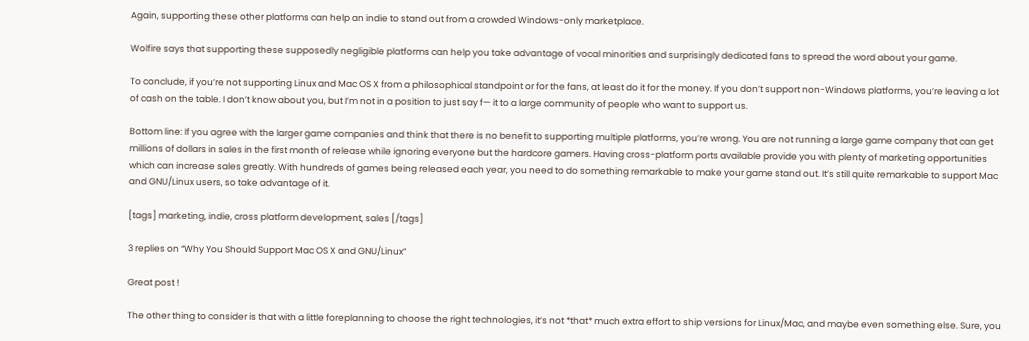Again, supporting these other platforms can help an indie to stand out from a crowded Windows-only marketplace.

Wolfire says that supporting these supposedly negligible platforms can help you take advantage of vocal minorities and surprisingly dedicated fans to spread the word about your game.

To conclude, if you’re not supporting Linux and Mac OS X from a philosophical standpoint or for the fans, at least do it for the money. If you don’t support non-Windows platforms, you’re leaving a lot of cash on the table. I don’t know about you, but I’m not in a position to just say f— it to a large community of people who want to support us.

Bottom line: If you agree with the larger game companies and think that there is no benefit to supporting multiple platforms, you’re wrong. You are not running a large game company that can get millions of dollars in sales in the first month of release while ignoring everyone but the hardcore gamers. Having cross-platform ports available provide you with plenty of marketing opportunities which can increase sales greatly. With hundreds of games being released each year, you need to do something remarkable to make your game stand out. It’s still quite remarkable to support Mac and GNU/Linux users, so take advantage of it.

[tags] marketing, indie, cross platform development, sales [/tags]

3 replies on “Why You Should Support Mac OS X and GNU/Linux”

Great post !

The other thing to consider is that with a little foreplanning to choose the right technologies, it’s not *that* much extra effort to ship versions for Linux/Mac, and maybe even something else. Sure, you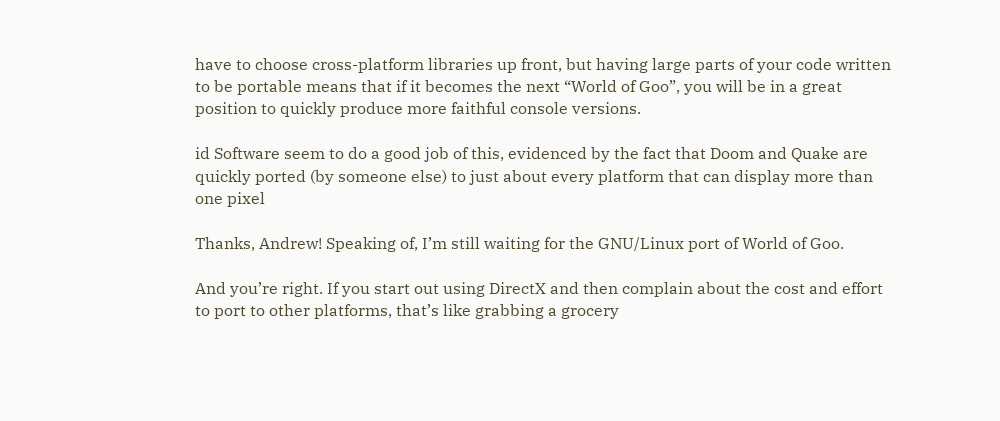have to choose cross-platform libraries up front, but having large parts of your code written to be portable means that if it becomes the next “World of Goo”, you will be in a great position to quickly produce more faithful console versions.

id Software seem to do a good job of this, evidenced by the fact that Doom and Quake are quickly ported (by someone else) to just about every platform that can display more than one pixel

Thanks, Andrew! Speaking of, I’m still waiting for the GNU/Linux port of World of Goo.

And you’re right. If you start out using DirectX and then complain about the cost and effort to port to other platforms, that’s like grabbing a grocery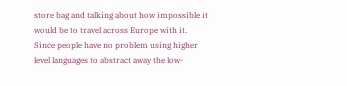store bag and talking about how impossible it would be to travel across Europe with it. Since people have no problem using higher level languages to abstract away the low-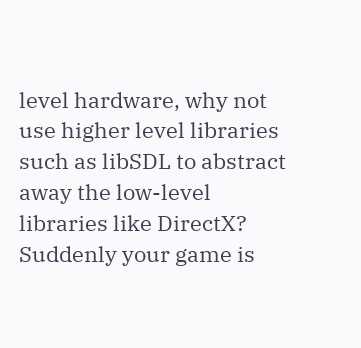level hardware, why not use higher level libraries such as libSDL to abstract away the low-level libraries like DirectX? Suddenly your game is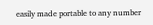easily made portable to any number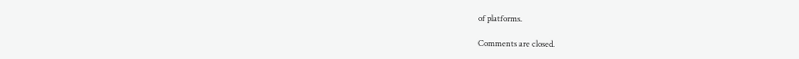of platforms.

Comments are closed.